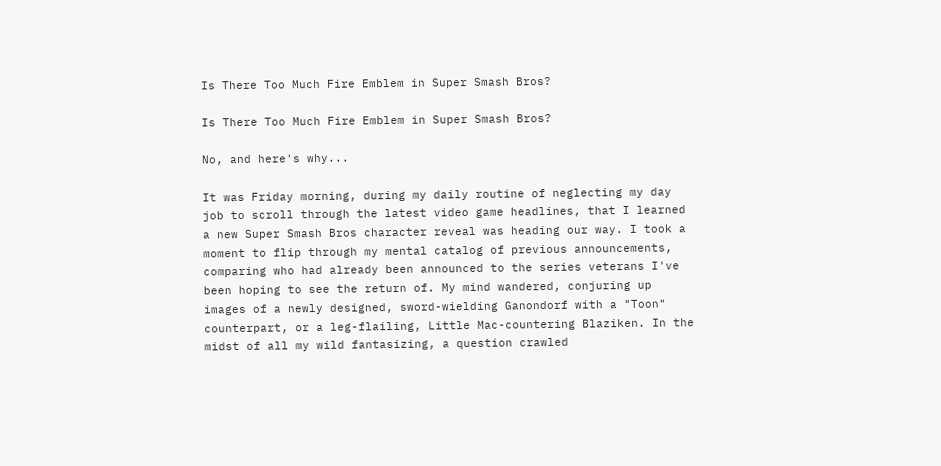Is There Too Much Fire Emblem in Super Smash Bros?

Is There Too Much Fire Emblem in Super Smash Bros?

No, and here's why...

It was Friday morning, during my daily routine of neglecting my day job to scroll through the latest video game headlines, that I learned a new Super Smash Bros character reveal was heading our way. I took a moment to flip through my mental catalog of previous announcements, comparing who had already been announced to the series veterans I've been hoping to see the return of. My mind wandered, conjuring up images of a newly designed, sword-wielding Ganondorf with a "Toon" counterpart, or a leg-flailing, Little Mac-countering Blaziken. In the midst of all my wild fantasizing, a question crawled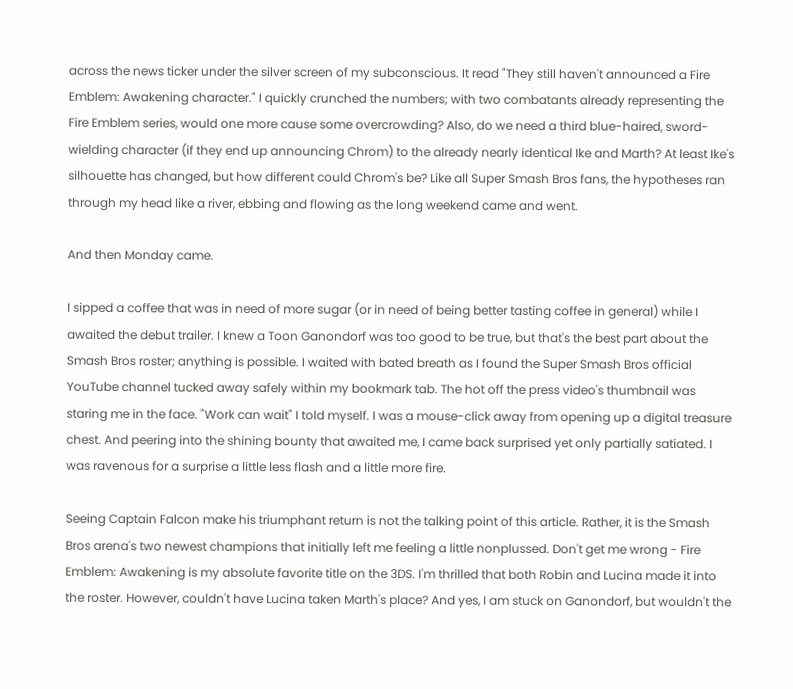across the news ticker under the silver screen of my subconscious. It read "They still haven't announced a Fire Emblem: Awakening character." I quickly crunched the numbers; with two combatants already representing the Fire Emblem series, would one more cause some overcrowding? Also, do we need a third blue-haired, sword-wielding character (if they end up announcing Chrom) to the already nearly identical Ike and Marth? At least Ike's silhouette has changed, but how different could Chrom's be? Like all Super Smash Bros fans, the hypotheses ran through my head like a river, ebbing and flowing as the long weekend came and went.

And then Monday came.

I sipped a coffee that was in need of more sugar (or in need of being better tasting coffee in general) while I awaited the debut trailer. I knew a Toon Ganondorf was too good to be true, but that's the best part about the Smash Bros roster; anything is possible. I waited with bated breath as I found the Super Smash Bros official YouTube channel tucked away safely within my bookmark tab. The hot off the press video's thumbnail was staring me in the face. "Work can wait" I told myself. I was a mouse-click away from opening up a digital treasure chest. And peering into the shining bounty that awaited me, I came back surprised yet only partially satiated. I was ravenous for a surprise a little less flash and a little more fire.

Seeing Captain Falcon make his triumphant return is not the talking point of this article. Rather, it is the Smash Bros arena's two newest champions that initially left me feeling a little nonplussed. Don't get me wrong - Fire Emblem: Awakening is my absolute favorite title on the 3DS. I'm thrilled that both Robin and Lucina made it into the roster. However, couldn't have Lucina taken Marth's place? And yes, I am stuck on Ganondorf, but wouldn't the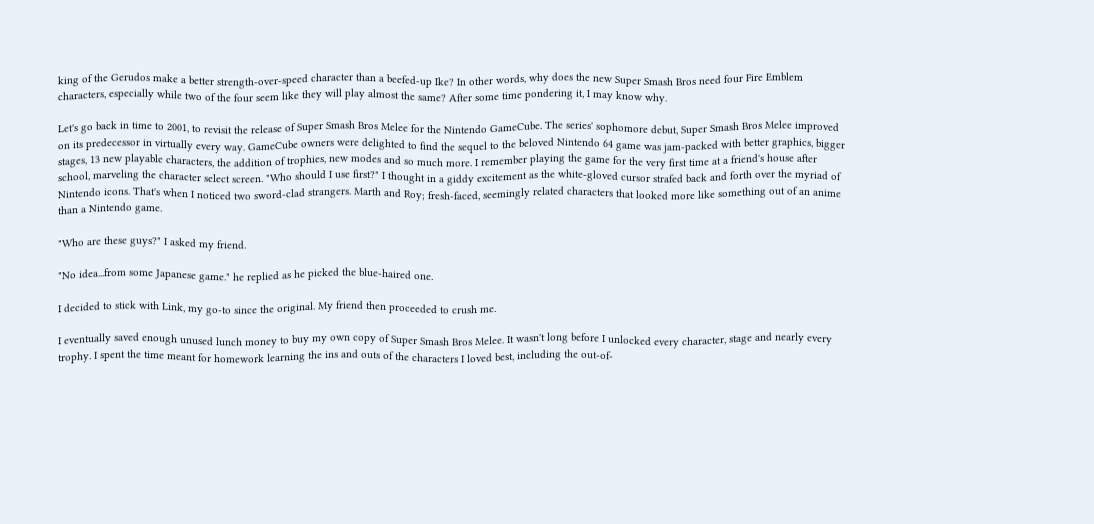king of the Gerudos make a better strength-over-speed character than a beefed-up Ike? In other words, why does the new Super Smash Bros need four Fire Emblem characters, especially while two of the four seem like they will play almost the same? After some time pondering it, I may know why.

Let's go back in time to 2001, to revisit the release of Super Smash Bros Melee for the Nintendo GameCube. The series' sophomore debut, Super Smash Bros Melee improved on its predecessor in virtually every way. GameCube owners were delighted to find the sequel to the beloved Nintendo 64 game was jam-packed with better graphics, bigger stages, 13 new playable characters, the addition of trophies, new modes and so much more. I remember playing the game for the very first time at a friend's house after school, marveling the character select screen. "Who should I use first?" I thought in a giddy excitement as the white-gloved cursor strafed back and forth over the myriad of Nintendo icons. That's when I noticed two sword-clad strangers. Marth and Roy; fresh-faced, seemingly related characters that looked more like something out of an anime than a Nintendo game.

"Who are these guys?" I asked my friend.

"No idea...from some Japanese game." he replied as he picked the blue-haired one.

I decided to stick with Link, my go-to since the original. My friend then proceeded to crush me.

I eventually saved enough unused lunch money to buy my own copy of Super Smash Bros Melee. It wasn't long before I unlocked every character, stage and nearly every trophy. I spent the time meant for homework learning the ins and outs of the characters I loved best, including the out-of-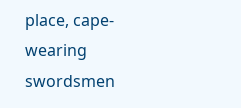place, cape-wearing swordsmen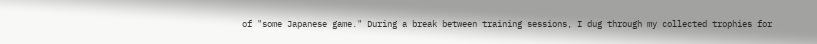of "some Japanese game." During a break between training sessions, I dug through my collected trophies for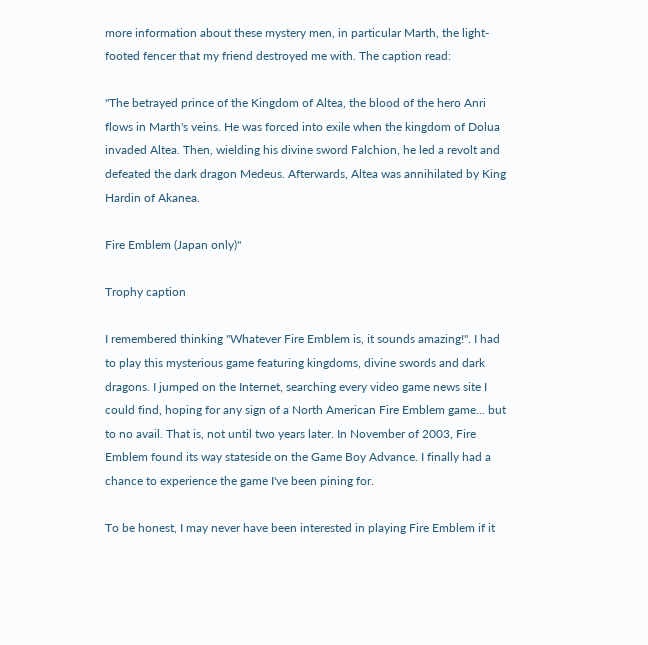more information about these mystery men, in particular Marth, the light-footed fencer that my friend destroyed me with. The caption read:

"The betrayed prince of the Kingdom of Altea, the blood of the hero Anri flows in Marth's veins. He was forced into exile when the kingdom of Dolua invaded Altea. Then, wielding his divine sword Falchion, he led a revolt and defeated the dark dragon Medeus. Afterwards, Altea was annihilated by King Hardin of Akanea.

Fire Emblem (Japan only)"

Trophy caption

I remembered thinking "Whatever Fire Emblem is, it sounds amazing!". I had to play this mysterious game featuring kingdoms, divine swords and dark dragons. I jumped on the Internet, searching every video game news site I could find, hoping for any sign of a North American Fire Emblem game... but to no avail. That is, not until two years later. In November of 2003, Fire Emblem found its way stateside on the Game Boy Advance. I finally had a chance to experience the game I've been pining for.

To be honest, I may never have been interested in playing Fire Emblem if it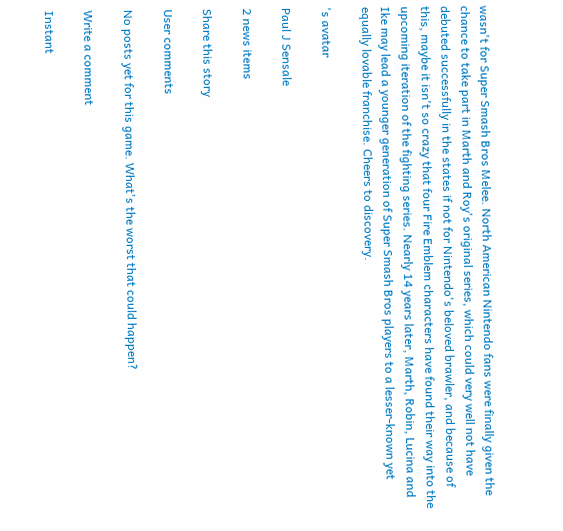wasn't for Super Smash Bros Melee. North American Nintendo fans were finally given the chance to take part in Marth and Roy's original series, which could very well not have debuted successfully in the states if not for Nintendo's beloved brawler, and because of this, maybe it isn't so crazy that four Fire Emblem characters have found their way into the upcoming iteration of the fighting series. Nearly 14 years later, Marth, Robin, Lucina and Ike may lead a younger generation of Super Smash Bros players to a lesser-known yet equally lovable franchise. Cheers to discovery.

's avatar

Paul J Sensale

2 news items

Share this story

User comments

No posts yet for this game. What's the worst that could happen?

Write a comment

Instant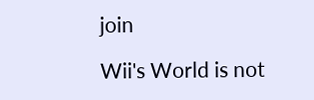join

Wii's World is not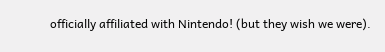officially affiliated with Nintendo! (but they wish we were).